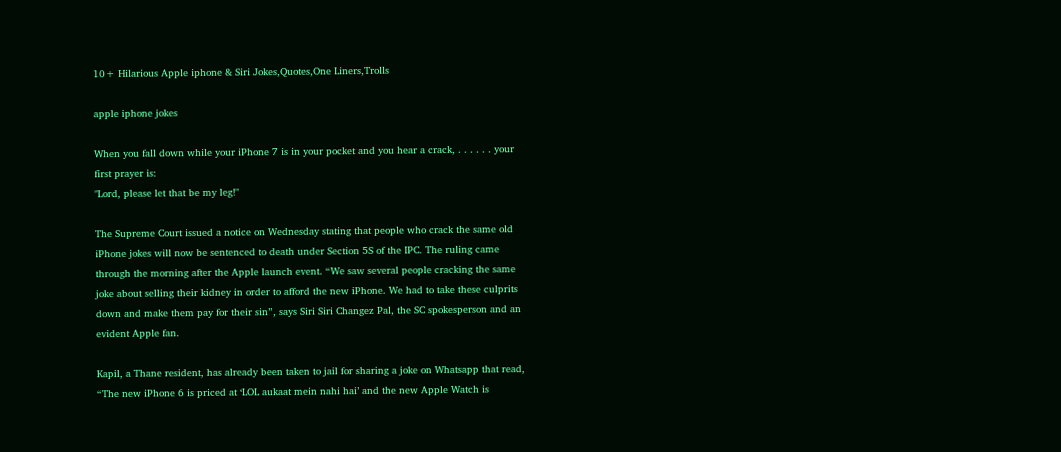10+ Hilarious Apple iphone & Siri Jokes,Quotes,One Liners,Trolls

apple iphone jokes

When you fall down while your iPhone 7 is in your pocket and you hear a crack, . . . . . . your first prayer is:
"Lord, please let that be my leg!"

The Supreme Court issued a notice on Wednesday stating that people who crack the same old iPhone jokes will now be sentenced to death under Section 5S of the IPC. The ruling came through the morning after the Apple launch event. “We saw several people cracking the same joke about selling their kidney in order to afford the new iPhone. We had to take these culprits down and make them pay for their sin”, says Siri Siri Changez Pal, the SC spokesperson and an evident Apple fan.

Kapil, a Thane resident, has already been taken to jail for sharing a joke on Whatsapp that read, “The new iPhone 6 is priced at ‘LOL aukaat mein nahi hai’ and the new Apple Watch is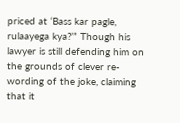priced at ‘Bass kar pagle, rulaayega kya?’” Though his lawyer is still defending him on the grounds of clever re-wording of the joke, claiming that it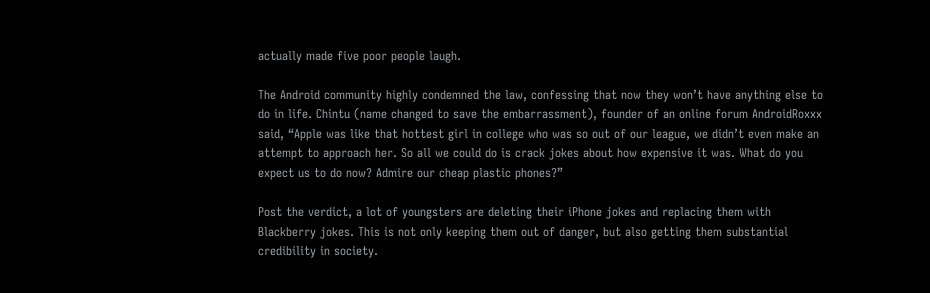actually made five poor people laugh.

The Android community highly condemned the law, confessing that now they won’t have anything else to do in life. Chintu (name changed to save the embarrassment), founder of an online forum AndroidRoxxx said, “Apple was like that hottest girl in college who was so out of our league, we didn’t even make an attempt to approach her. So all we could do is crack jokes about how expensive it was. What do you expect us to do now? Admire our cheap plastic phones?”

Post the verdict, a lot of youngsters are deleting their iPhone jokes and replacing them with Blackberry jokes. This is not only keeping them out of danger, but also getting them substantial credibility in society.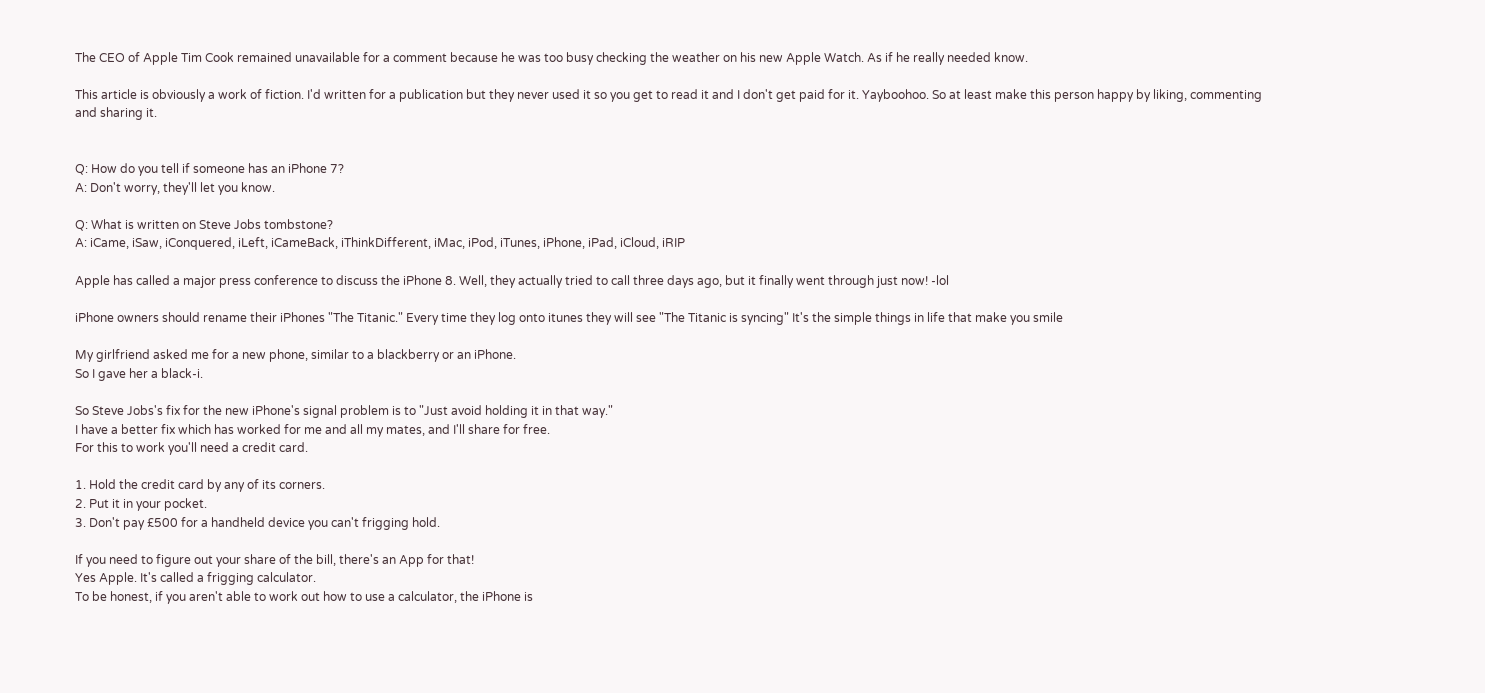The CEO of Apple Tim Cook remained unavailable for a comment because he was too busy checking the weather on his new Apple Watch. As if he really needed know.

This article is obviously a work of fiction. I'd written for a publication but they never used it so you get to read it and I don't get paid for it. Yayboohoo. So at least make this person happy by liking, commenting and sharing it.


Q: How do you tell if someone has an iPhone 7?
A: Don't worry, they'll let you know.

Q: What is written on Steve Jobs tombstone?
A: iCame, iSaw, iConquered, iLeft, iCameBack, iThinkDifferent, iMac, iPod, iTunes, iPhone, iPad, iCloud, iRIP

Apple has called a major press conference to discuss the iPhone 8. Well, they actually tried to call three days ago, but it finally went through just now! -lol

iPhone owners should rename their iPhones "The Titanic." Every time they log onto itunes they will see "The Titanic is syncing" It's the simple things in life that make you smile

My girlfriend asked me for a new phone, similar to a blackberry or an iPhone.
So I gave her a black-i.

So Steve Jobs's fix for the new iPhone's signal problem is to "Just avoid holding it in that way."
I have a better fix which has worked for me and all my mates, and I'll share for free.
For this to work you'll need a credit card.

1. Hold the credit card by any of its corners.
2. Put it in your pocket.
3. Don't pay £500 for a handheld device you can't frigging hold.

If you need to figure out your share of the bill, there's an App for that!
Yes Apple. It's called a frigging calculator.
To be honest, if you aren't able to work out how to use a calculator, the iPhone is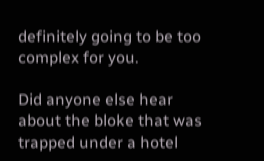definitely going to be too complex for you.

Did anyone else hear about the bloke that was trapped under a hotel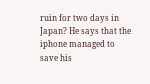ruin for two days in Japan? He says that the iphone managed to save his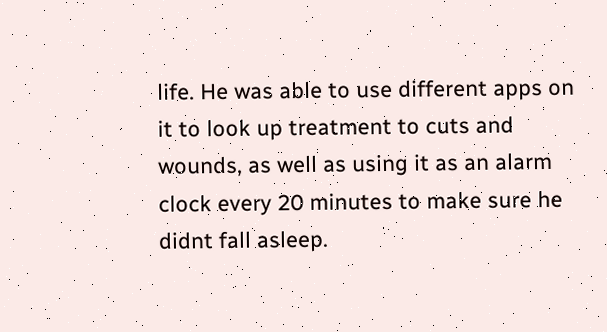life. He was able to use different apps on it to look up treatment to cuts and wounds, as well as using it as an alarm clock every 20 minutes to make sure he didnt fall asleep.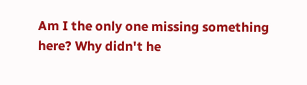Am I the only one missing something here? Why didn't he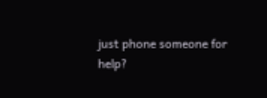just phone someone for help?